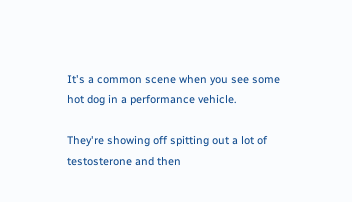It's a common scene when you see some hot dog in a performance vehicle.

They're showing off spitting out a lot of testosterone and then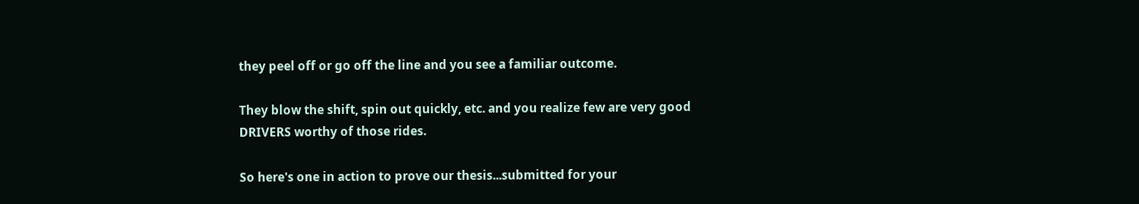they peel off or go off the line and you see a familiar outcome.

They blow the shift, spin out quickly, etc. and you realize few are very good DRIVERS worthy of those rides.

So here's one in action to prove our thesis...submitted for your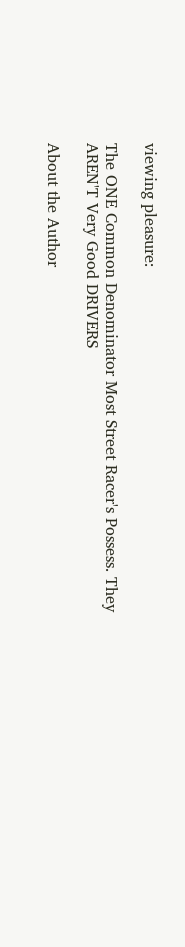viewing pleasure:

The ONE Common Denominator Most Street Racer's Possess. They AREN'T Very Good DRIVERS

About the Author